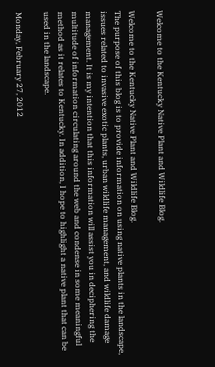Welcome to the Kentucky Native Plant and Wildlife Blog.

Welcome to the Kentucky Native Plant and Wildlife Blog.
The purpose of this blog is to provide information on using native plants in the landscape, issues related to invasive exotic plants, urban wildlife management, and wildlife damage management. It is my intention that this information will assist you in deciphering the multitude of information circulating around the web and condense in some meaningful method as it relates to Kentucky. In addition, I hope to highlight a native plant that can be used in the landscape.

Monday, February 27, 2012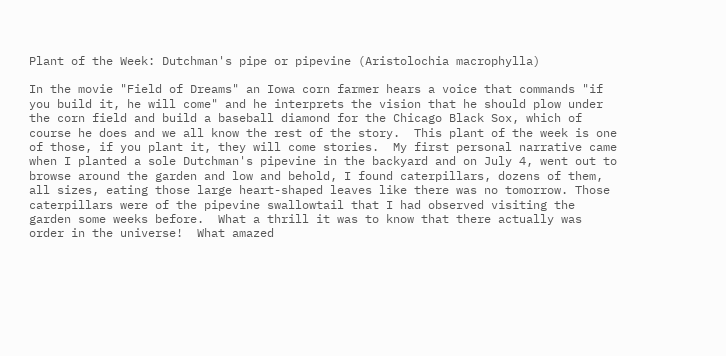Plant of the Week: Dutchman's pipe or pipevine (Aristolochia macrophylla)

In the movie "Field of Dreams" an Iowa corn farmer hears a voice that commands "if you build it, he will come" and he interprets the vision that he should plow under the corn field and build a baseball diamond for the Chicago Black Sox, which of course he does and we all know the rest of the story.  This plant of the week is one of those, if you plant it, they will come stories.  My first personal narrative came when I planted a sole Dutchman's pipevine in the backyard and on July 4, went out to browse around the garden and low and behold, I found caterpillars, dozens of them, all sizes, eating those large heart-shaped leaves like there was no tomorrow. Those caterpillars were of the pipevine swallowtail that I had observed visiting the garden some weeks before.  What a thrill it was to know that there actually was order in the universe!  What amazed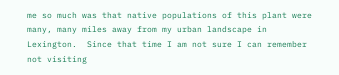me so much was that native populations of this plant were many, many miles away from my urban landscape in Lexington.  Since that time I am not sure I can remember not visiting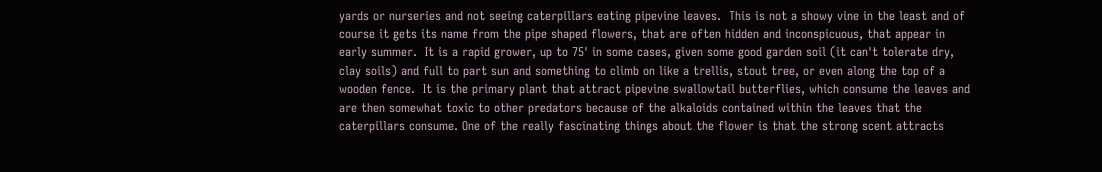yards or nurseries and not seeing caterpillars eating pipevine leaves.  This is not a showy vine in the least and of course it gets its name from the pipe shaped flowers, that are often hidden and inconspicuous, that appear in early summer.  It is a rapid grower, up to 75' in some cases, given some good garden soil (it can't tolerate dry, clay soils) and full to part sun and something to climb on like a trellis, stout tree, or even along the top of a wooden fence.  It is the primary plant that attract pipevine swallowtail butterflies, which consume the leaves and are then somewhat toxic to other predators because of the alkaloids contained within the leaves that the caterpillars consume. One of the really fascinating things about the flower is that the strong scent attracts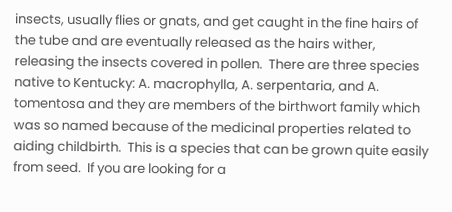insects, usually flies or gnats, and get caught in the fine hairs of the tube and are eventually released as the hairs wither, releasing the insects covered in pollen.  There are three species native to Kentucky: A. macrophylla, A. serpentaria, and A. tomentosa and they are members of the birthwort family which was so named because of the medicinal properties related to aiding childbirth.  This is a species that can be grown quite easily from seed.  If you are looking for a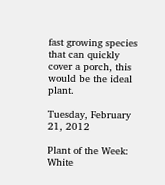fast growing species that can quickly cover a porch, this would be the ideal plant.

Tuesday, February 21, 2012

Plant of the Week: White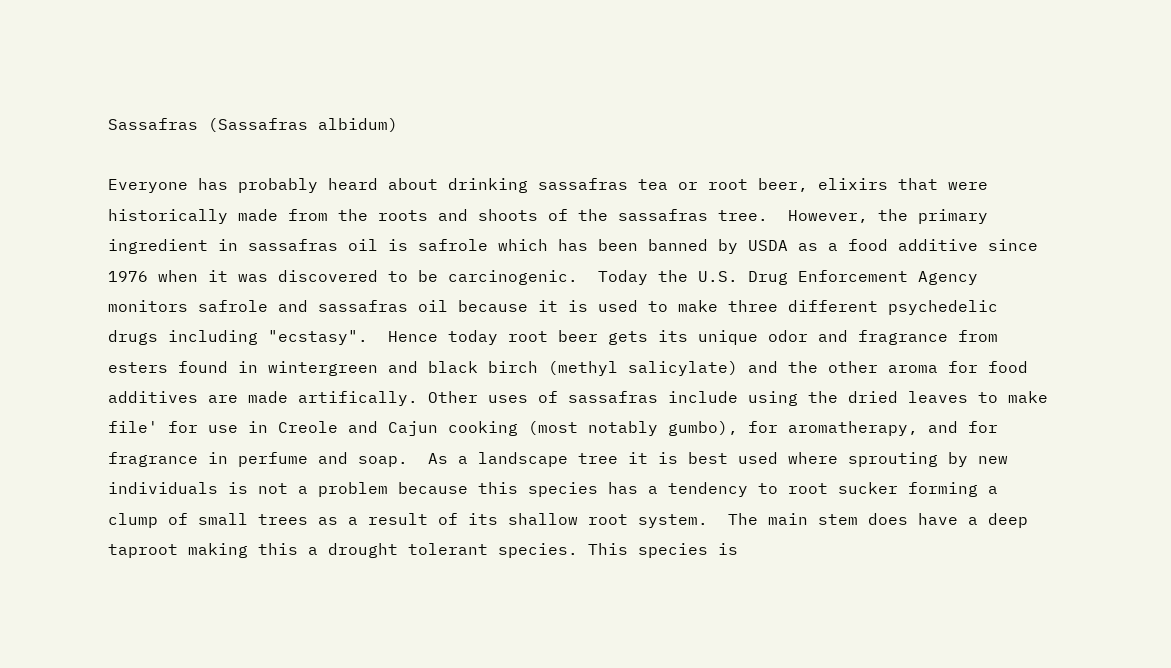Sassafras (Sassafras albidum)

Everyone has probably heard about drinking sassafras tea or root beer, elixirs that were historically made from the roots and shoots of the sassafras tree.  However, the primary ingredient in sassafras oil is safrole which has been banned by USDA as a food additive since 1976 when it was discovered to be carcinogenic.  Today the U.S. Drug Enforcement Agency monitors safrole and sassafras oil because it is used to make three different psychedelic drugs including "ecstasy".  Hence today root beer gets its unique odor and fragrance from esters found in wintergreen and black birch (methyl salicylate) and the other aroma for food additives are made artifically. Other uses of sassafras include using the dried leaves to make file' for use in Creole and Cajun cooking (most notably gumbo), for aromatherapy, and for fragrance in perfume and soap.  As a landscape tree it is best used where sprouting by new individuals is not a problem because this species has a tendency to root sucker forming a clump of small trees as a result of its shallow root system.  The main stem does have a deep taproot making this a drought tolerant species. This species is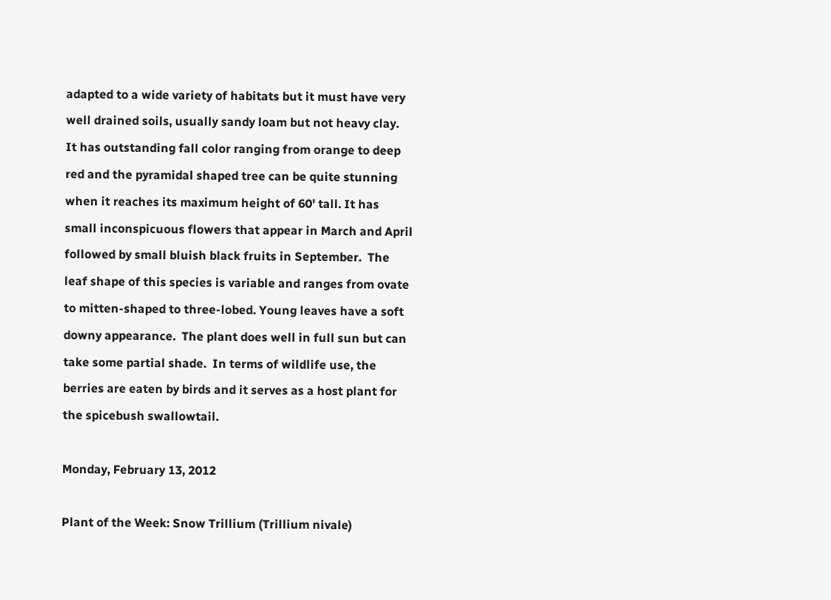adapted to a wide variety of habitats but it must have very well drained soils, usually sandy loam but not heavy clay.  It has outstanding fall color ranging from orange to deep red and the pyramidal shaped tree can be quite stunning when it reaches its maximum height of 60' tall. It has small inconspicuous flowers that appear in March and April followed by small bluish black fruits in September.  The leaf shape of this species is variable and ranges from ovate to mitten-shaped to three-lobed. Young leaves have a soft downy appearance.  The plant does well in full sun but can take some partial shade.  In terms of wildlife use, the berries are eaten by birds and it serves as a host plant for the spicebush swallowtail.

Monday, February 13, 2012

Plant of the Week: Snow Trillium (Trillium nivale)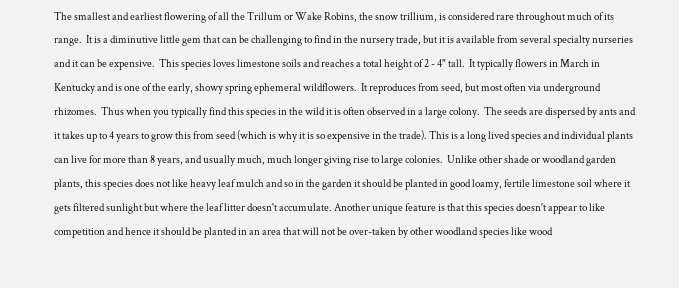The smallest and earliest flowering of all the Trillum or Wake Robins, the snow trillium, is considered rare throughout much of its range.  It is a diminutive little gem that can be challenging to find in the nursery trade, but it is available from several specialty nurseries and it can be expensive.  This species loves limestone soils and reaches a total height of 2 - 4" tall.  It typically flowers in March in Kentucky and is one of the early, showy spring ephemeral wildflowers.  It reproduces from seed, but most often via underground rhizomes.  Thus when you typically find this species in the wild it is often observed in a large colony.  The seeds are dispersed by ants and it takes up to 4 years to grow this from seed (which is why it is so expensive in the trade). This is a long lived species and individual plants can live for more than 8 years, and usually much, much longer giving rise to large colonies.  Unlike other shade or woodland garden plants, this species does not like heavy leaf mulch and so in the garden it should be planted in good loamy, fertile limestone soil where it gets filtered sunlight but where the leaf litter doesn't accumulate. Another unique feature is that this species doesn't appear to like competition and hence it should be planted in an area that will not be over-taken by other woodland species like wood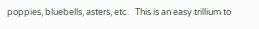poppies, bluebells, asters, etc.   This is an easy trillium to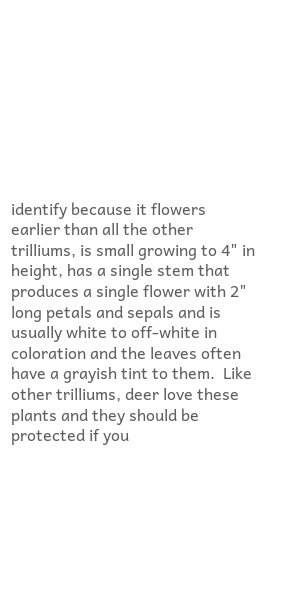identify because it flowers earlier than all the other trilliums, is small growing to 4" in height, has a single stem that produces a single flower with 2" long petals and sepals and is usually white to off-white in coloration and the leaves often have a grayish tint to them.  Like other trilliums, deer love these plants and they should be protected if you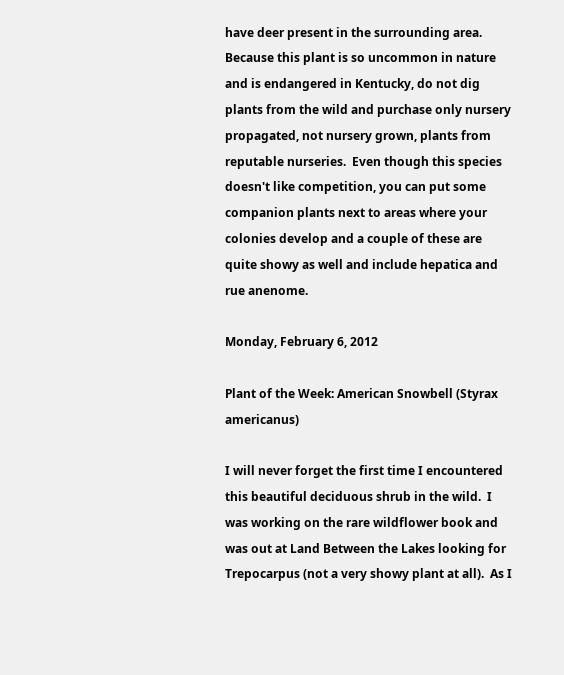have deer present in the surrounding area.  Because this plant is so uncommon in nature and is endangered in Kentucky, do not dig plants from the wild and purchase only nursery propagated, not nursery grown, plants from reputable nurseries.  Even though this species doesn't like competition, you can put some companion plants next to areas where your colonies develop and a couple of these are quite showy as well and include hepatica and rue anenome.

Monday, February 6, 2012

Plant of the Week: American Snowbell (Styrax americanus)

I will never forget the first time I encountered this beautiful deciduous shrub in the wild.  I was working on the rare wildflower book and was out at Land Between the Lakes looking for Trepocarpus (not a very showy plant at all).  As I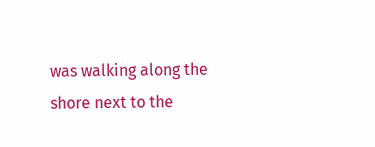was walking along the shore next to the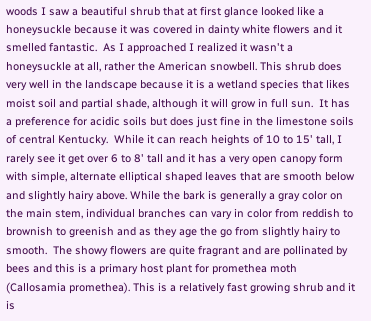woods I saw a beautiful shrub that at first glance looked like a honeysuckle because it was covered in dainty white flowers and it smelled fantastic.  As I approached I realized it wasn't a honeysuckle at all, rather the American snowbell. This shrub does very well in the landscape because it is a wetland species that likes moist soil and partial shade, although it will grow in full sun.  It has a preference for acidic soils but does just fine in the limestone soils of central Kentucky.  While it can reach heights of 10 to 15' tall, I rarely see it get over 6 to 8' tall and it has a very open canopy form with simple, alternate elliptical shaped leaves that are smooth below and slightly hairy above. While the bark is generally a gray color on the main stem, individual branches can vary in color from reddish to brownish to greenish and as they age the go from slightly hairy to smooth.  The showy flowers are quite fragrant and are pollinated by bees and this is a primary host plant for promethea moth (Callosamia promethea). This is a relatively fast growing shrub and it is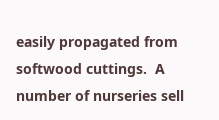easily propagated from softwood cuttings.  A number of nurseries sell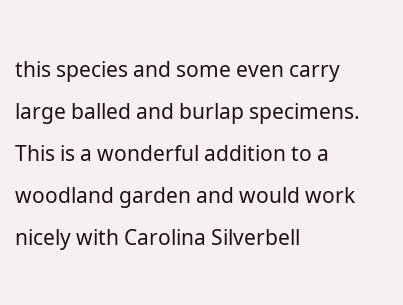this species and some even carry large balled and burlap specimens.  This is a wonderful addition to a woodland garden and would work nicely with Carolina Silverbell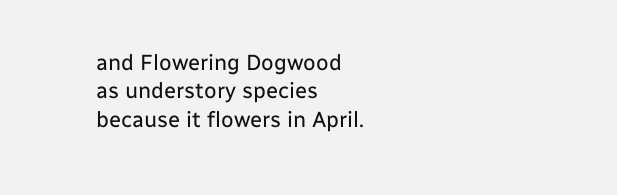and Flowering Dogwood as understory species because it flowers in April.